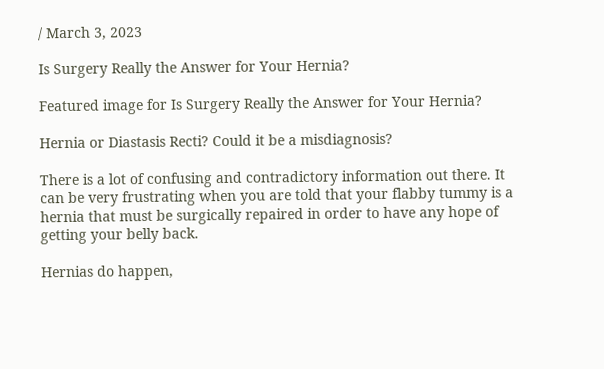/ March 3, 2023

Is Surgery Really the Answer for Your Hernia?

Featured image for Is Surgery Really the Answer for Your Hernia?

Hernia or Diastasis Recti? Could it be a misdiagnosis?

There is a lot of confusing and contradictory information out there. It can be very frustrating when you are told that your flabby tummy is a hernia that must be surgically repaired in order to have any hope of getting your belly back.

Hernias do happen,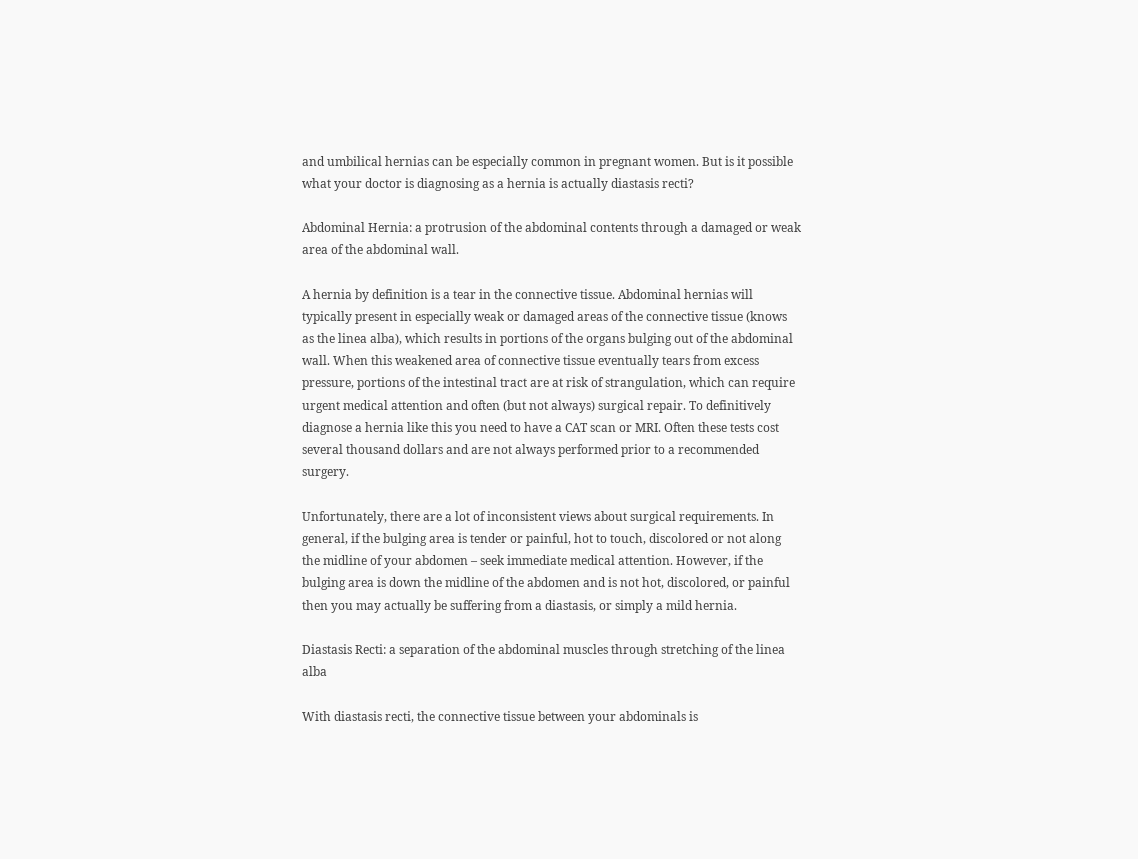and umbilical hernias can be especially common in pregnant women. But is it possible what your doctor is diagnosing as a hernia is actually diastasis recti?

Abdominal Hernia: a protrusion of the abdominal contents through a damaged or weak area of the abdominal wall.

A hernia by definition is a tear in the connective tissue. Abdominal hernias will typically present in especially weak or damaged areas of the connective tissue (knows as the linea alba), which results in portions of the organs bulging out of the abdominal wall. When this weakened area of connective tissue eventually tears from excess pressure, portions of the intestinal tract are at risk of strangulation, which can require urgent medical attention and often (but not always) surgical repair. To definitively diagnose a hernia like this you need to have a CAT scan or MRI. Often these tests cost several thousand dollars and are not always performed prior to a recommended surgery.

Unfortunately, there are a lot of inconsistent views about surgical requirements. In general, if the bulging area is tender or painful, hot to touch, discolored or not along the midline of your abdomen – seek immediate medical attention. However, if the bulging area is down the midline of the abdomen and is not hot, discolored, or painful then you may actually be suffering from a diastasis, or simply a mild hernia.

Diastasis Recti: a separation of the abdominal muscles through stretching of the linea alba

With diastasis recti, the connective tissue between your abdominals is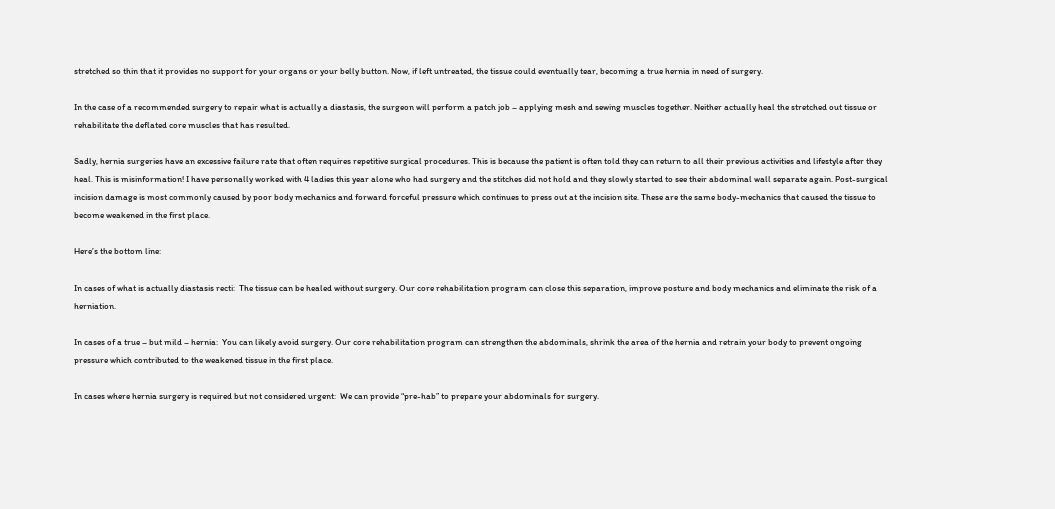stretched so thin that it provides no support for your organs or your belly button. Now, if left untreated, the tissue could eventually tear, becoming a true hernia in need of surgery.

In the case of a recommended surgery to repair what is actually a diastasis, the surgeon will perform a patch job – applying mesh and sewing muscles together. Neither actually heal the stretched out tissue or rehabilitate the deflated core muscles that has resulted.

Sadly, hernia surgeries have an excessive failure rate that often requires repetitive surgical procedures. This is because the patient is often told they can return to all their previous activities and lifestyle after they heal. This is misinformation! I have personally worked with 4 ladies this year alone who had surgery and the stitches did not hold and they slowly started to see their abdominal wall separate again. Post-surgical incision damage is most commonly caused by poor body mechanics and forward forceful pressure which continues to press out at the incision site. These are the same body-mechanics that caused the tissue to become weakened in the first place.

Here’s the bottom line:

In cases of what is actually diastasis recti:  The tissue can be healed without surgery. Our core rehabilitation program can close this separation, improve posture and body mechanics and eliminate the risk of a herniation.

In cases of a true – but mild – hernia:  You can likely avoid surgery. Our core rehabilitation program can strengthen the abdominals, shrink the area of the hernia and retrain your body to prevent ongoing pressure which contributed to the weakened tissue in the first place.

In cases where hernia surgery is required but not considered urgent:  We can provide “pre-hab” to prepare your abdominals for surgery.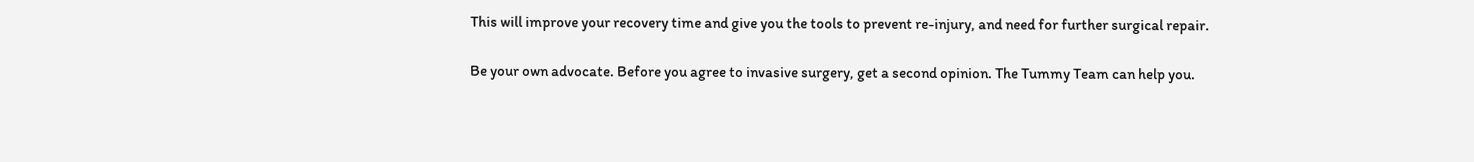This will improve your recovery time and give you the tools to prevent re-injury, and need for further surgical repair.

Be your own advocate. Before you agree to invasive surgery, get a second opinion. The Tummy Team can help you.